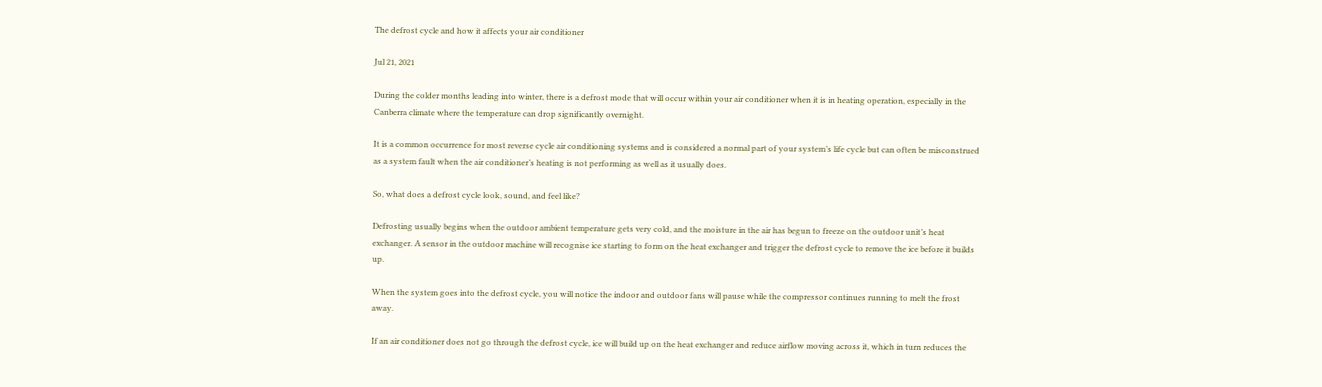The defrost cycle and how it affects your air conditioner

Jul 21, 2021

During the colder months leading into winter, there is a defrost mode that will occur within your air conditioner when it is in heating operation, especially in the Canberra climate where the temperature can drop significantly overnight.

It is a common occurrence for most reverse cycle air conditioning systems and is considered a normal part of your system’s life cycle but can often be misconstrued as a system fault when the air conditioner’s heating is not performing as well as it usually does.

So, what does a defrost cycle look, sound, and feel like?

Defrosting usually begins when the outdoor ambient temperature gets very cold, and the moisture in the air has begun to freeze on the outdoor unit’s heat exchanger. A sensor in the outdoor machine will recognise ice starting to form on the heat exchanger and trigger the defrost cycle to remove the ice before it builds up.

When the system goes into the defrost cycle, you will notice the indoor and outdoor fans will pause while the compressor continues running to melt the frost away.

If an air conditioner does not go through the defrost cycle, ice will build up on the heat exchanger and reduce airflow moving across it, which in turn reduces the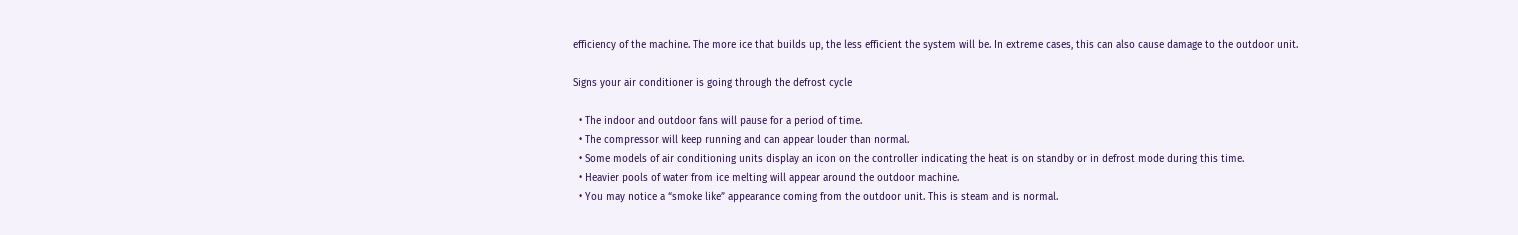efficiency of the machine. The more ice that builds up, the less efficient the system will be. In extreme cases, this can also cause damage to the outdoor unit.

Signs your air conditioner is going through the defrost cycle

  • The indoor and outdoor fans will pause for a period of time.
  • The compressor will keep running and can appear louder than normal.
  • Some models of air conditioning units display an icon on the controller indicating the heat is on standby or in defrost mode during this time.
  • Heavier pools of water from ice melting will appear around the outdoor machine.
  • You may notice a “smoke like” appearance coming from the outdoor unit. This is steam and is normal.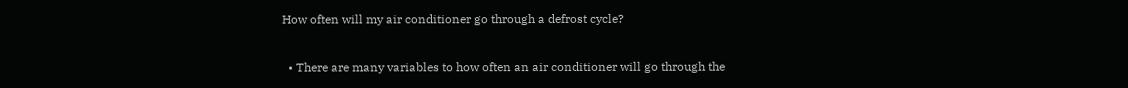How often will my air conditioner go through a defrost cycle?

  • There are many variables to how often an air conditioner will go through the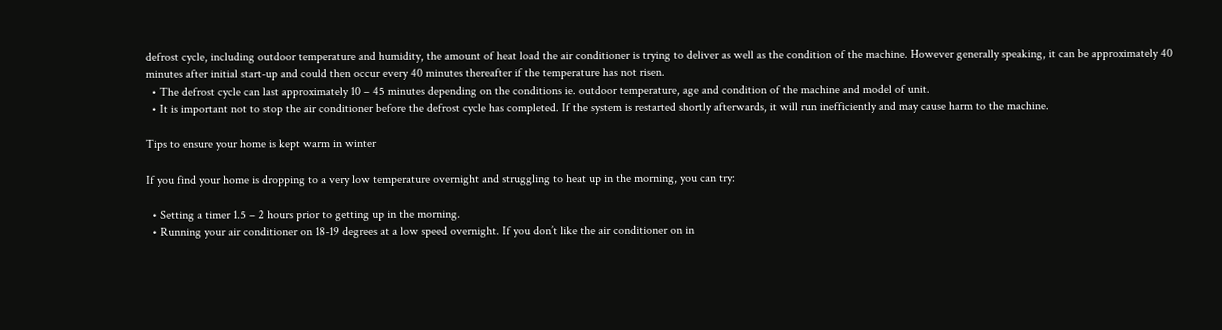defrost cycle, including outdoor temperature and humidity, the amount of heat load the air conditioner is trying to deliver as well as the condition of the machine. However generally speaking, it can be approximately 40 minutes after initial start-up and could then occur every 40 minutes thereafter if the temperature has not risen.
  • The defrost cycle can last approximately 10 – 45 minutes depending on the conditions ie. outdoor temperature, age and condition of the machine and model of unit.
  • It is important not to stop the air conditioner before the defrost cycle has completed. If the system is restarted shortly afterwards, it will run inefficiently and may cause harm to the machine.

Tips to ensure your home is kept warm in winter

If you find your home is dropping to a very low temperature overnight and struggling to heat up in the morning, you can try:

  • Setting a timer 1.5 – 2 hours prior to getting up in the morning.
  • Running your air conditioner on 18-19 degrees at a low speed overnight. If you don’t like the air conditioner on in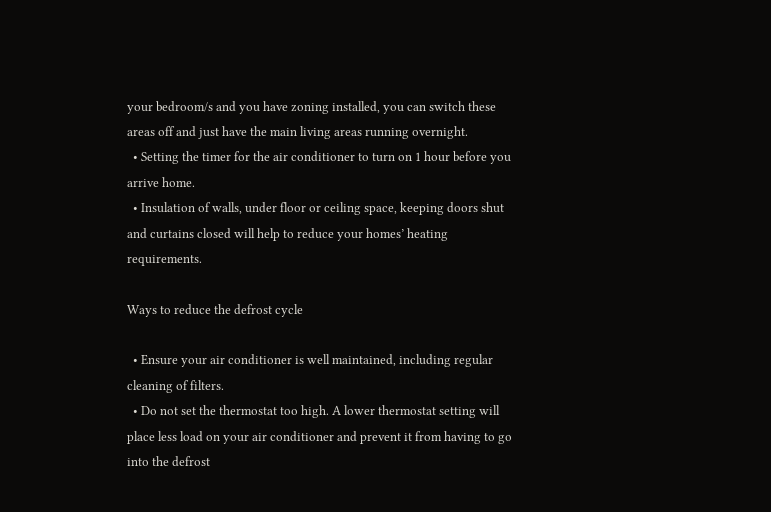your bedroom/s and you have zoning installed, you can switch these areas off and just have the main living areas running overnight.
  • Setting the timer for the air conditioner to turn on 1 hour before you arrive home.
  • Insulation of walls, under floor or ceiling space, keeping doors shut and curtains closed will help to reduce your homes’ heating requirements.

Ways to reduce the defrost cycle

  • Ensure your air conditioner is well maintained, including regular cleaning of filters.
  • Do not set the thermostat too high. A lower thermostat setting will place less load on your air conditioner and prevent it from having to go into the defrost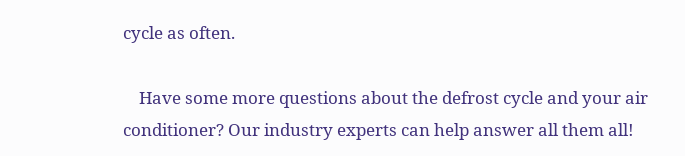cycle as often.

    Have some more questions about the defrost cycle and your air conditioner? Our industry experts can help answer all them all!